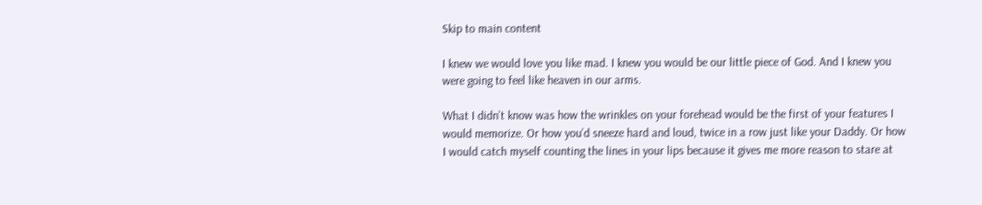Skip to main content

I knew we would love you like mad. I knew you would be our little piece of God. And I knew you were going to feel like heaven in our arms.

What I didn’t know was how the wrinkles on your forehead would be the first of your features I would memorize. Or how you’d sneeze hard and loud, twice in a row just like your Daddy. Or how I would catch myself counting the lines in your lips because it gives me more reason to stare at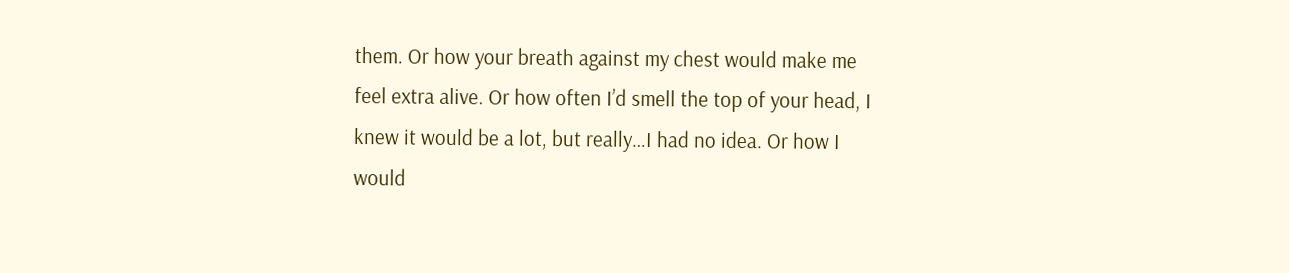them. Or how your breath against my chest would make me feel extra alive. Or how often I’d smell the top of your head, I knew it would be a lot, but really…I had no idea. Or how I would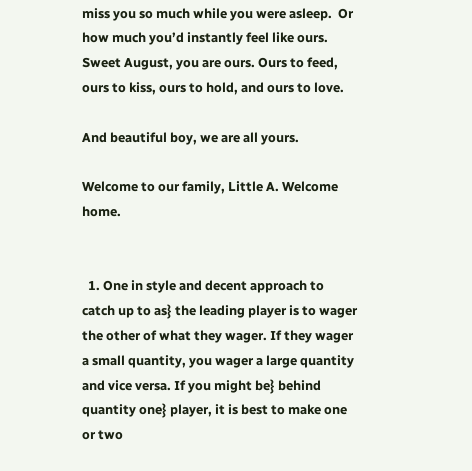miss you so much while you were asleep.  Or how much you’d instantly feel like ours. Sweet August, you are ours. Ours to feed, ours to kiss, ours to hold, and ours to love.

And beautiful boy, we are all yours.

Welcome to our family, Little A. Welcome home.


  1. One in style and decent approach to catch up to as} the leading player is to wager the other of what they wager. If they wager a small quantity, you wager a large quantity and vice versa. If you might be} behind quantity one} player, it is best to make one or two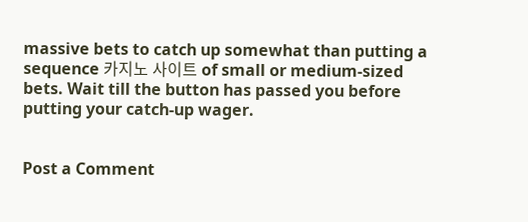massive bets to catch up somewhat than putting a sequence 카지노 사이트 of small or medium-sized bets. Wait till the button has passed you before putting your catch-up wager.


Post a Comment